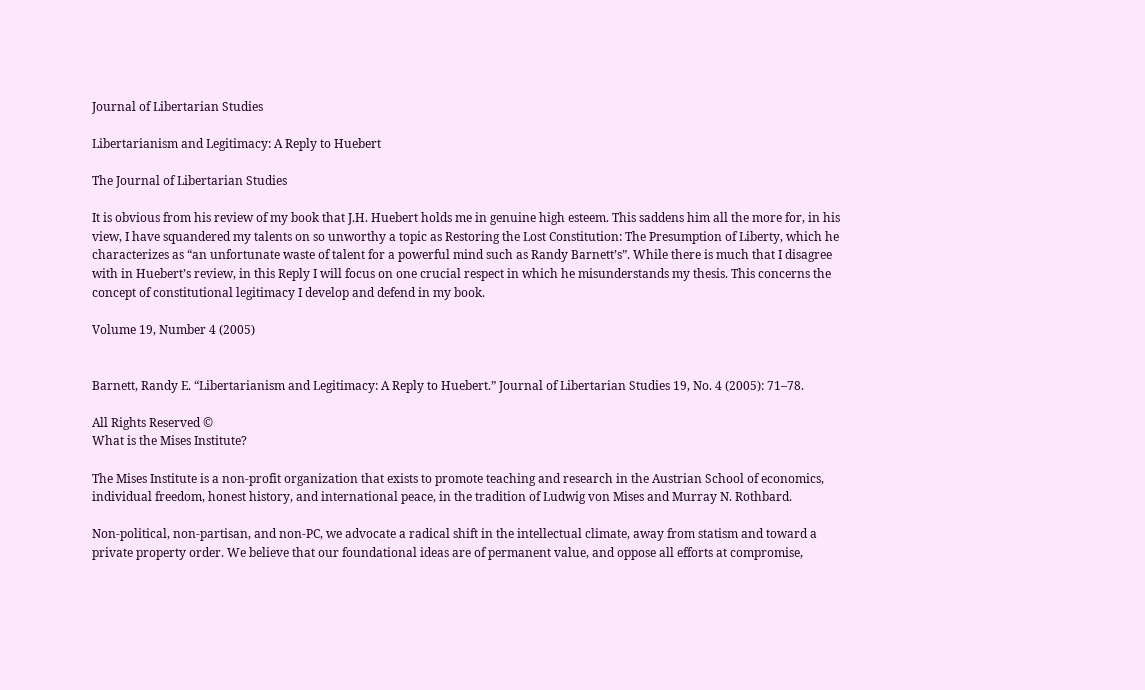Journal of Libertarian Studies

Libertarianism and Legitimacy: A Reply to Huebert

The Journal of Libertarian Studies

It is obvious from his review of my book that J.H. Huebert holds me in genuine high esteem. This saddens him all the more for, in his view, I have squandered my talents on so unworthy a topic as Restoring the Lost Constitution: The Presumption of Liberty, which he characterizes as “an unfortunate waste of talent for a powerful mind such as Randy Barnett’s”. While there is much that I disagree with in Huebert’s review, in this Reply I will focus on one crucial respect in which he misunderstands my thesis. This concerns the concept of constitutional legitimacy I develop and defend in my book.

Volume 19, Number 4 (2005)


Barnett, Randy E. “Libertarianism and Legitimacy: A Reply to Huebert.” Journal of Libertarian Studies 19, No. 4 (2005): 71–78.

All Rights Reserved ©
What is the Mises Institute?

The Mises Institute is a non-profit organization that exists to promote teaching and research in the Austrian School of economics, individual freedom, honest history, and international peace, in the tradition of Ludwig von Mises and Murray N. Rothbard.

Non-political, non-partisan, and non-PC, we advocate a radical shift in the intellectual climate, away from statism and toward a private property order. We believe that our foundational ideas are of permanent value, and oppose all efforts at compromise,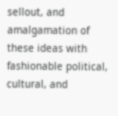sellout, and amalgamation of these ideas with fashionable political, cultural, and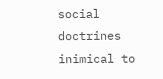social doctrines inimical to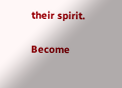their spirit.

Become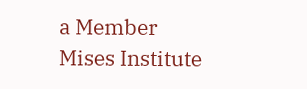a Member
Mises Institute